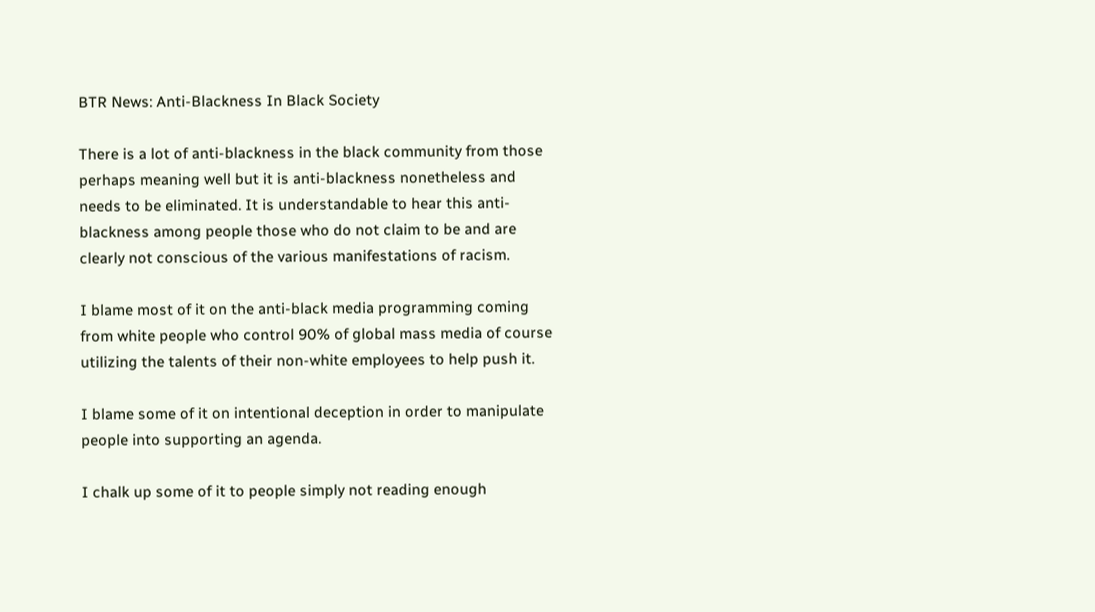BTR News: Anti-Blackness In Black Society

There is a lot of anti-blackness in the black community from those perhaps meaning well but it is anti-blackness nonetheless and needs to be eliminated. It is understandable to hear this anti-blackness among people those who do not claim to be and are clearly not conscious of the various manifestations of racism.

I blame most of it on the anti-black media programming coming from white people who control 90% of global mass media of course utilizing the talents of their non-white employees to help push it.

I blame some of it on intentional deception in order to manipulate people into supporting an agenda.

I chalk up some of it to people simply not reading enough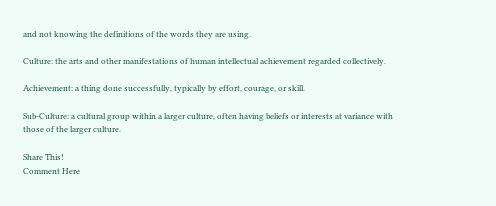and not knowing the definitions of the words they are using.

Culture: the arts and other manifestations of human intellectual achievement regarded collectively.

Achievement: a thing done successfully, typically by effort, courage, or skill.

Sub-Culture: a cultural group within a larger culture, often having beliefs or interests at variance with those of the larger culture.

Share This!
Comment Here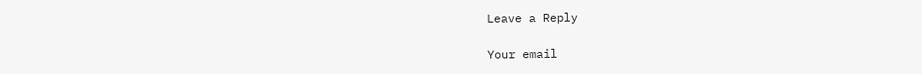Leave a Reply

Your email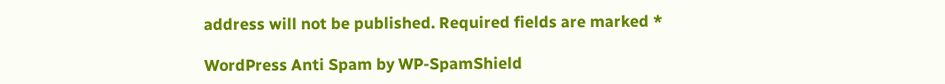address will not be published. Required fields are marked *

WordPress Anti Spam by WP-SpamShield